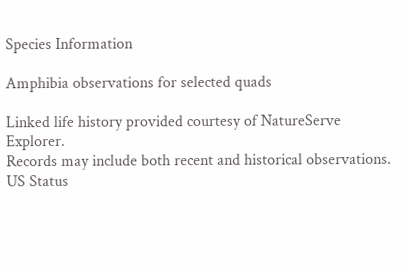Species Information

Amphibia observations for selected quads

Linked life history provided courtesy of NatureServe Explorer.
Records may include both recent and historical observations.
US Status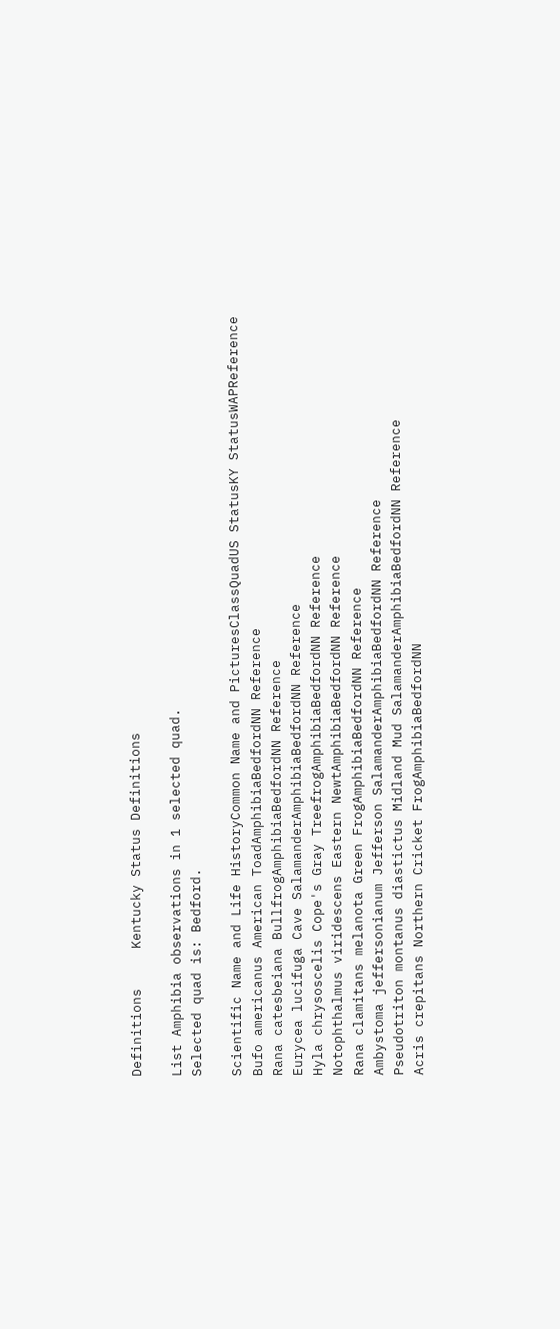Definitions     Kentucky Status Definitions

List Amphibia observations in 1 selected quad.
Selected quad is: Bedford.

Scientific Name and Life HistoryCommon Name and PicturesClassQuadUS StatusKY StatusWAPReference
Bufo americanus American ToadAmphibiaBedfordNN Reference
Rana catesbeiana BullfrogAmphibiaBedfordNN Reference
Eurycea lucifuga Cave SalamanderAmphibiaBedfordNN Reference
Hyla chrysoscelis Cope's Gray TreefrogAmphibiaBedfordNN Reference
Notophthalmus viridescens Eastern NewtAmphibiaBedfordNN Reference
Rana clamitans melanota Green FrogAmphibiaBedfordNN Reference
Ambystoma jeffersonianum Jefferson SalamanderAmphibiaBedfordNN Reference
Pseudotriton montanus diastictus Midland Mud SalamanderAmphibiaBedfordNN Reference
Acris crepitans Northern Cricket FrogAmphibiaBedfordNN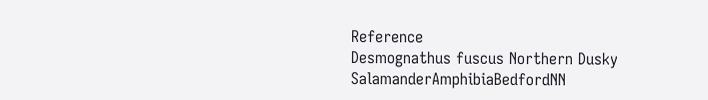Reference
Desmognathus fuscus Northern Dusky SalamanderAmphibiaBedfordNN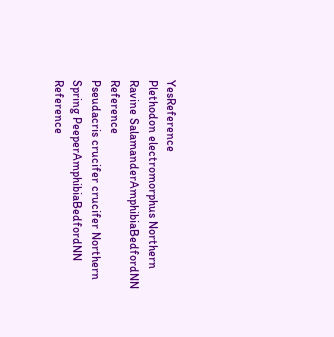YesReference
Plethodon electromorphus Northern Ravine SalamanderAmphibiaBedfordNN Reference
Pseudacris crucifer crucifer Northern Spring PeeperAmphibiaBedfordNN Reference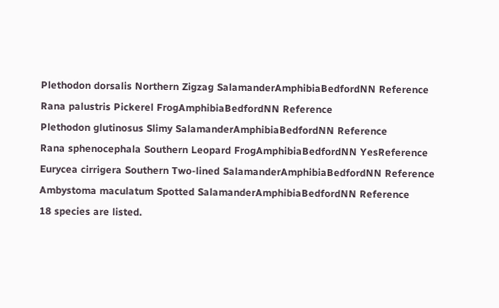Plethodon dorsalis Northern Zigzag SalamanderAmphibiaBedfordNN Reference
Rana palustris Pickerel FrogAmphibiaBedfordNN Reference
Plethodon glutinosus Slimy SalamanderAmphibiaBedfordNN Reference
Rana sphenocephala Southern Leopard FrogAmphibiaBedfordNN YesReference
Eurycea cirrigera Southern Two-lined SalamanderAmphibiaBedfordNN Reference
Ambystoma maculatum Spotted SalamanderAmphibiaBedfordNN Reference
18 species are listed.